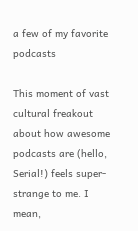a few of my favorite podcasts

This moment of vast cultural freakout about how awesome podcasts are (hello, Serial!) feels super-strange to me. I mean,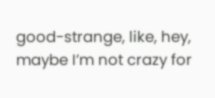good-strange, like, hey, maybe I’m not crazy for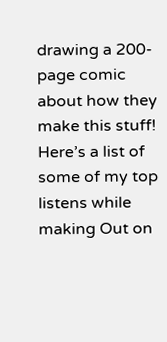drawing a 200-page comic about how they make this stuff! Here’s a list of some of my top listens while making Out on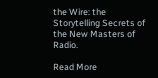the Wire: the Storytelling Secrets of the New Masters of Radio.

Read More